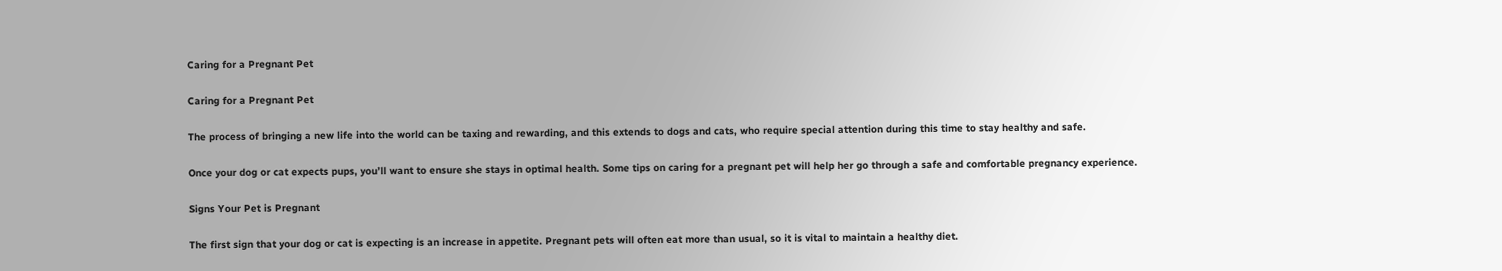Caring for a Pregnant Pet

Caring for a Pregnant Pet

The process of bringing a new life into the world can be taxing and rewarding, and this extends to dogs and cats, who require special attention during this time to stay healthy and safe.

Once your dog or cat expects pups, you’ll want to ensure she stays in optimal health. Some tips on caring for a pregnant pet will help her go through a safe and comfortable pregnancy experience.

Signs Your Pet is Pregnant

The first sign that your dog or cat is expecting is an increase in appetite. Pregnant pets will often eat more than usual, so it is vital to maintain a healthy diet.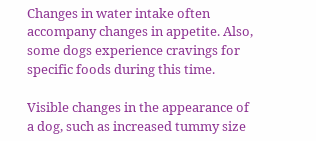Changes in water intake often accompany changes in appetite. Also, some dogs experience cravings for specific foods during this time.

Visible changes in the appearance of a dog, such as increased tummy size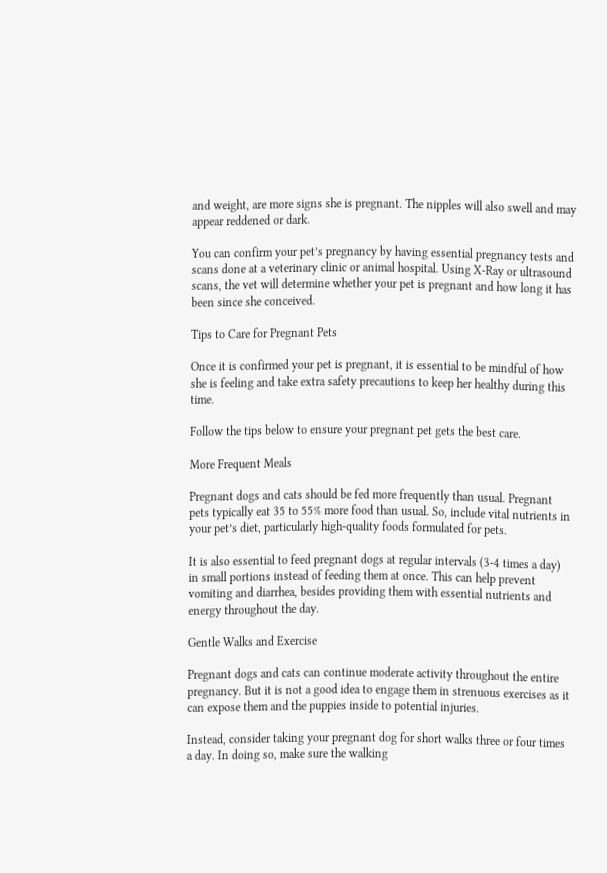and weight, are more signs she is pregnant. The nipples will also swell and may appear reddened or dark.

You can confirm your pet’s pregnancy by having essential pregnancy tests and scans done at a veterinary clinic or animal hospital. Using X-Ray or ultrasound scans, the vet will determine whether your pet is pregnant and how long it has been since she conceived.

Tips to Care for Pregnant Pets

Once it is confirmed your pet is pregnant, it is essential to be mindful of how she is feeling and take extra safety precautions to keep her healthy during this time.

Follow the tips below to ensure your pregnant pet gets the best care.

More Frequent Meals

Pregnant dogs and cats should be fed more frequently than usual. Pregnant pets typically eat 35 to 55% more food than usual. So, include vital nutrients in your pet’s diet, particularly high-quality foods formulated for pets.

It is also essential to feed pregnant dogs at regular intervals (3-4 times a day) in small portions instead of feeding them at once. This can help prevent vomiting and diarrhea, besides providing them with essential nutrients and energy throughout the day.

Gentle Walks and Exercise

Pregnant dogs and cats can continue moderate activity throughout the entire pregnancy. But it is not a good idea to engage them in strenuous exercises as it can expose them and the puppies inside to potential injuries.

Instead, consider taking your pregnant dog for short walks three or four times a day. In doing so, make sure the walking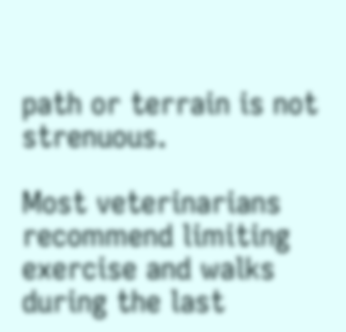path or terrain is not strenuous.

Most veterinarians recommend limiting exercise and walks during the last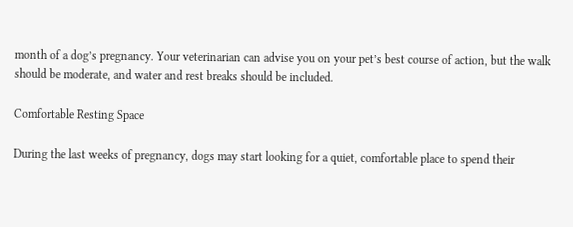month of a dog’s pregnancy. Your veterinarian can advise you on your pet’s best course of action, but the walk should be moderate, and water and rest breaks should be included.

Comfortable Resting Space

During the last weeks of pregnancy, dogs may start looking for a quiet, comfortable place to spend their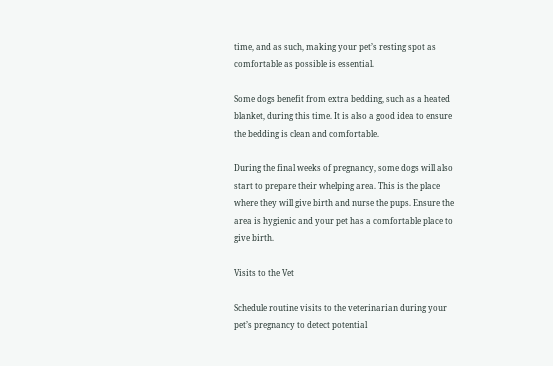time, and as such, making your pet’s resting spot as comfortable as possible is essential.

Some dogs benefit from extra bedding, such as a heated blanket, during this time. It is also a good idea to ensure the bedding is clean and comfortable.

During the final weeks of pregnancy, some dogs will also start to prepare their whelping area. This is the place where they will give birth and nurse the pups. Ensure the area is hygienic and your pet has a comfortable place to give birth.

Visits to the Vet

Schedule routine visits to the veterinarian during your pet’s pregnancy to detect potential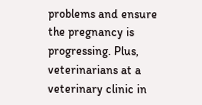problems and ensure the pregnancy is progressing. Plus, veterinarians at a veterinary clinic in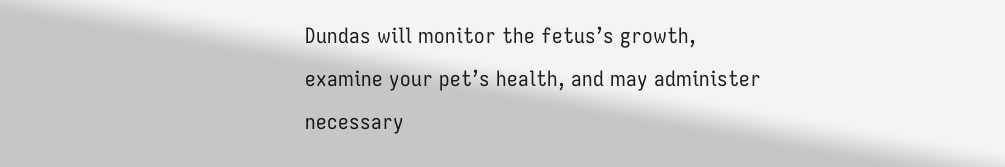Dundas will monitor the fetus’s growth, examine your pet’s health, and may administer necessary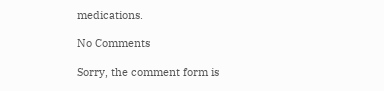medications.

No Comments

Sorry, the comment form is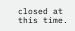closed at this time.